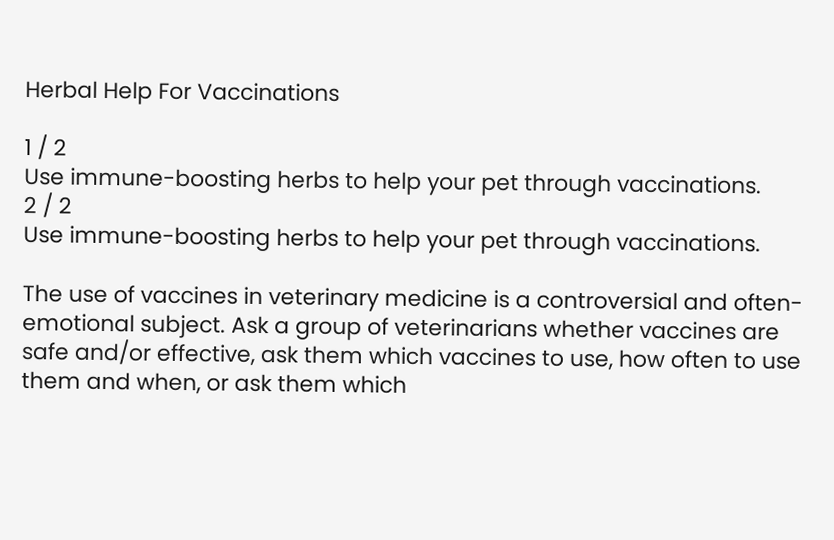Herbal Help For Vaccinations

1 / 2
Use immune-boosting herbs to help your pet through vaccinations.
2 / 2
Use immune-boosting herbs to help your pet through vaccinations.

The use of vaccines in veterinary medicine is a controversial and often-emotional subject. Ask a group of veterinarians whether vaccines are safe and/or effective, ask them which vaccines to use, how often to use them and when, or ask them which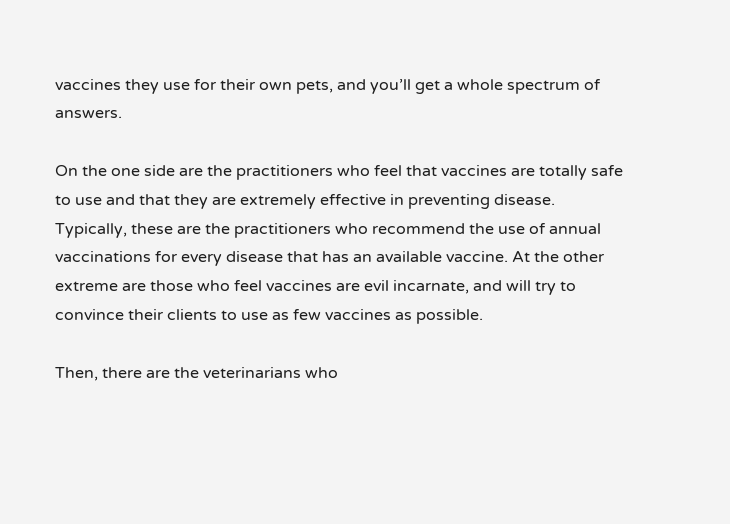vaccines they use for their own pets, and you’ll get a whole spectrum of answers.

On the one side are the practitioners who feel that vaccines are totally safe to use and that they are extremely effective in preventing disease. Typically, these are the practitioners who recommend the use of annual vaccinations for every disease that has an available vaccine. At the other extreme are those who feel vaccines are evil incarnate, and will try to convince their clients to use as few vaccines as possible.

Then, there are the veterinarians who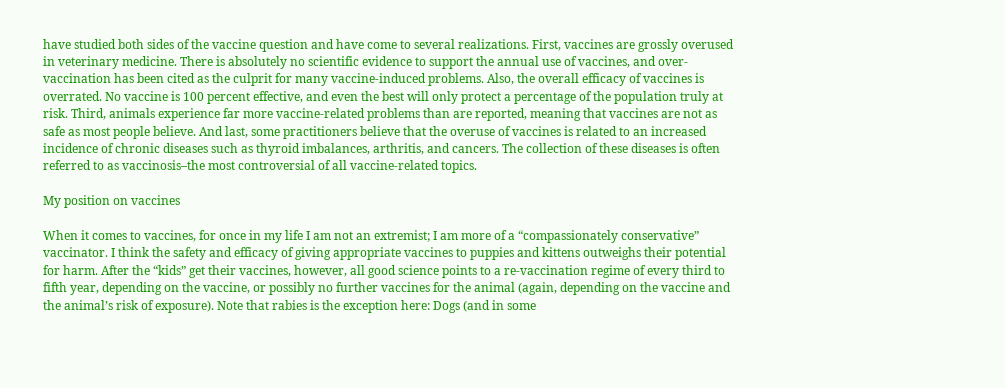have studied both sides of the vaccine question and have come to several realizations. First, vaccines are grossly overused in veterinary medicine. There is absolutely no scientific evidence to support the annual use of vaccines, and over-vaccination has been cited as the culprit for many vaccine-induced problems. Also, the overall efficacy of vaccines is overrated. No vaccine is 100 percent effective, and even the best will only protect a percentage of the population truly at risk. Third, animals experience far more vaccine-related problems than are reported, meaning that vaccines are not as safe as most people believe. And last, some practitioners believe that the overuse of vaccines is related to an increased incidence of chronic diseases such as thyroid imbalances, arthritis, and cancers. The collection of these diseases is often referred to as vaccinosis–the most controversial of all vaccine-related topics.

My position on vaccines

When it comes to vaccines, for once in my life I am not an extremist; I am more of a “compassionately conservative” vaccinator. I think the safety and efficacy of giving appropriate vaccines to puppies and kittens outweighs their potential for harm. After the “kids” get their vaccines, however, all good science points to a re-vaccination regime of every third to fifth year, depending on the vaccine, or possibly no further vaccines for the animal (again, depending on the vaccine and the animal’s risk of exposure). Note that rabies is the exception here: Dogs (and in some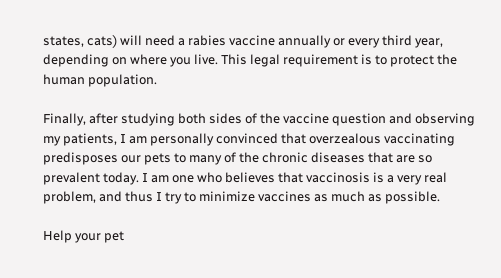states, cats) will need a rabies vaccine annually or every third year, depending on where you live. This legal requirement is to protect the human population.

Finally, after studying both sides of the vaccine question and observing my patients, I am personally convinced that overzealous vaccinating predisposes our pets to many of the chronic diseases that are so prevalent today. I am one who believes that vaccinosis is a very real problem, and thus I try to minimize vaccines as much as possible.

Help your pet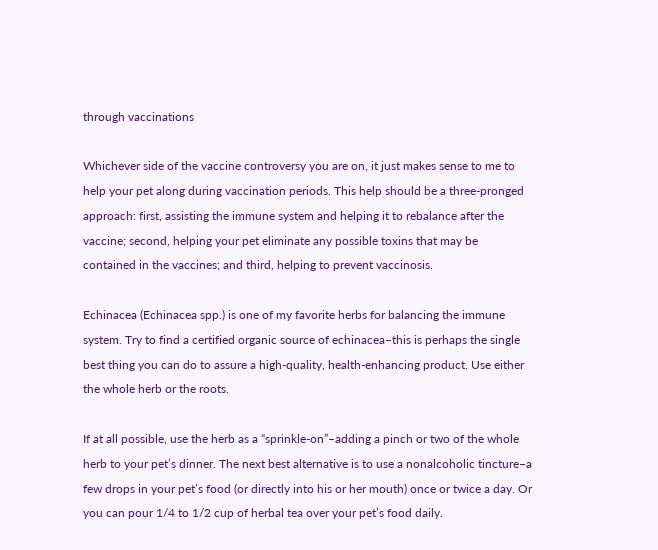through vaccinations

Whichever side of the vaccine controversy you are on, it just makes sense to me to help your pet along during vaccination periods. This help should be a three-pronged approach: first, assisting the immune system and helping it to rebalance after the vaccine; second, helping your pet eliminate any possible toxins that may be contained in the vaccines; and third, helping to prevent vaccinosis.

Echinacea (Echinacea spp.) is one of my favorite herbs for balancing the immune system. Try to find a certified organic source of echinacea–this is perhaps the single best thing you can do to assure a high-quality, health-enhancing product. Use either the whole herb or the roots.

If at all possible, use the herb as a “sprinkle-on”–adding a pinch or two of the whole herb to your pet’s dinner. The next best alternative is to use a nonalcoholic tincture–a few drops in your pet’s food (or directly into his or her mouth) once or twice a day. Or you can pour 1/4 to 1/2 cup of herbal tea over your pet’s food daily.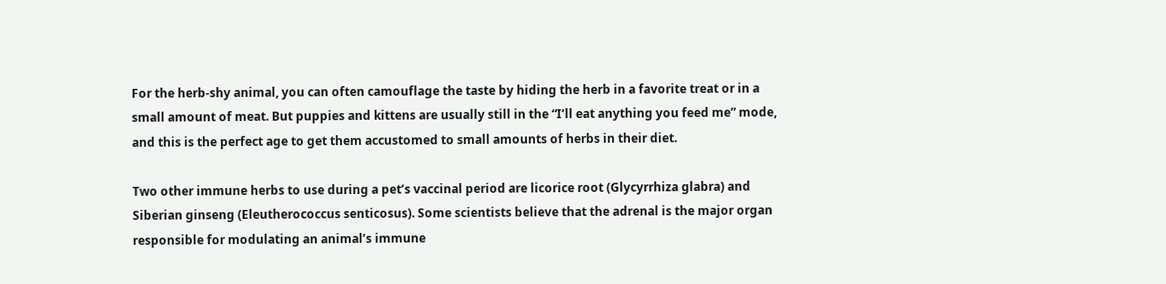For the herb-shy animal, you can often camouflage the taste by hiding the herb in a favorite treat or in a small amount of meat. But puppies and kittens are usually still in the “I’ll eat anything you feed me” mode, and this is the perfect age to get them accustomed to small amounts of herbs in their diet.

Two other immune herbs to use during a pet’s vaccinal period are licorice root (Glycyrrhiza glabra) and Siberian ginseng (Eleutherococcus senticosus). Some scientists believe that the adrenal is the major organ responsible for modulating an animal’s immune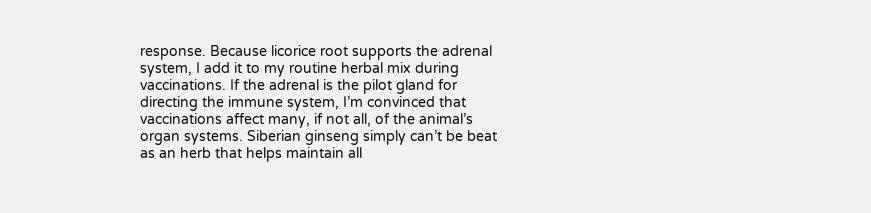response. Because licorice root supports the adrenal system, I add it to my routine herbal mix during vaccinations. If the adrenal is the pilot gland for directing the immune system, I’m convinced that vaccinations affect many, if not all, of the animal’s organ systems. Siberian ginseng simply can’t be beat as an herb that helps maintain all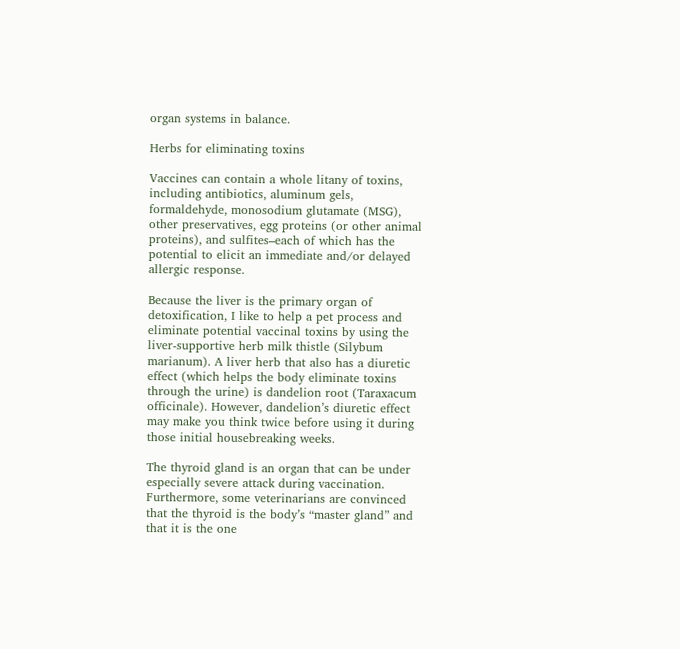organ systems in balance.

Herbs for eliminating toxins

Vaccines can contain a whole litany of toxins, including antibiotics, aluminum gels, formaldehyde, monosodium glutamate (MSG), other preservatives, egg proteins (or other animal proteins), and sulfites–each of which has the potential to elicit an immediate and/or delayed allergic response.

Because the liver is the primary organ of detoxification, I like to help a pet process and eliminate potential vaccinal toxins by using the liver-supportive herb milk thistle (Silybum marianum). A liver herb that also has a diuretic effect (which helps the body eliminate toxins through the urine) is dandelion root (Taraxacum officinale). However, dandelion’s diuretic effect may make you think twice before using it during those initial housebreaking weeks.

The thyroid gland is an organ that can be under especially severe attack during vaccination. Furthermore, some veterinarians are convinced that the thyroid is the body’s “master gland” and that it is the one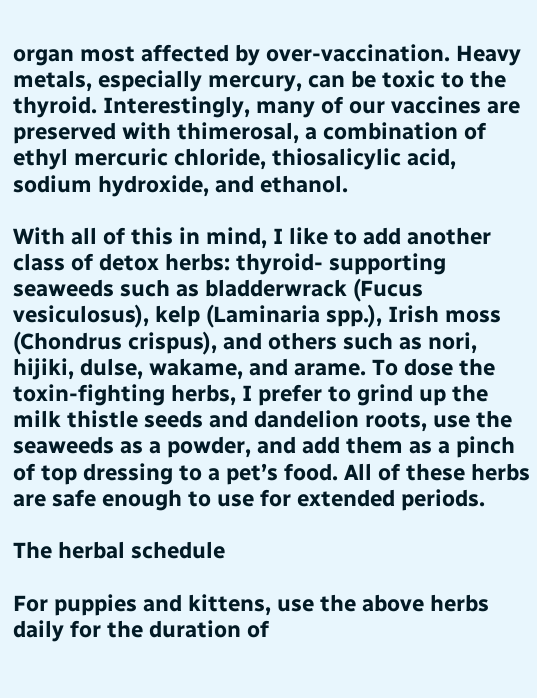organ most affected by over-vaccination. Heavy metals, especially mercury, can be toxic to the thyroid. Interestingly, many of our vaccines are preserved with thimerosal, a combination of ethyl mercuric chloride, thiosalicylic acid, sodium hydroxide, and ethanol.

With all of this in mind, I like to add another class of detox herbs: thyroid- supporting seaweeds such as bladderwrack (Fucus vesiculosus), kelp (Laminaria spp.), Irish moss (Chondrus crispus), and others such as nori, hijiki, dulse, wakame, and arame. To dose the toxin-fighting herbs, I prefer to grind up the milk thistle seeds and dandelion roots, use the seaweeds as a powder, and add them as a pinch of top dressing to a pet’s food. All of these herbs are safe enough to use for extended periods.

The herbal schedule

For puppies and kittens, use the above herbs daily for the duration of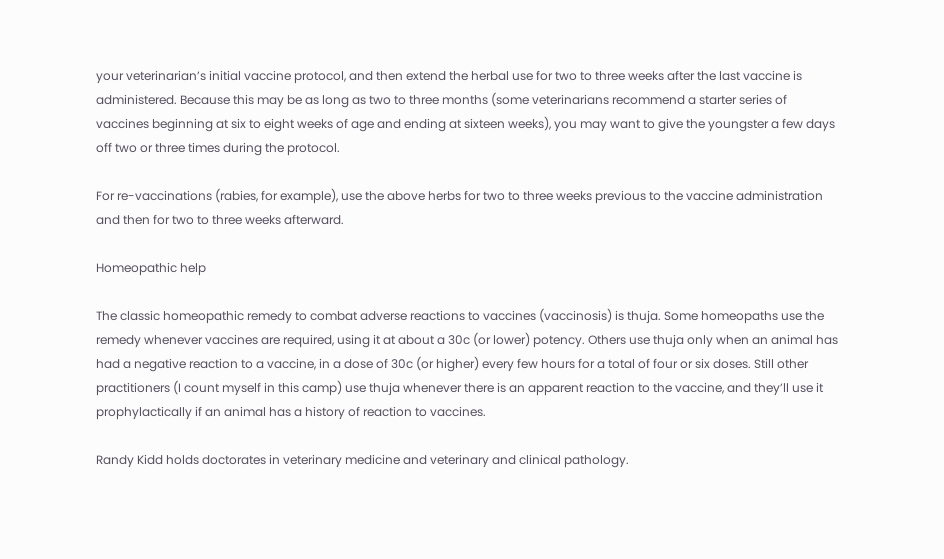your veterinarian’s initial vaccine protocol, and then extend the herbal use for two to three weeks after the last vaccine is administered. Because this may be as long as two to three months (some veterinarians recommend a starter series of vaccines beginning at six to eight weeks of age and ending at sixteen weeks), you may want to give the youngster a few days off two or three times during the protocol.

For re-vaccinations (rabies, for example), use the above herbs for two to three weeks previous to the vaccine administration and then for two to three weeks afterward.

Homeopathic help

The classic homeopathic remedy to combat adverse reactions to vaccines (vaccinosis) is thuja. Some homeopaths use the remedy whenever vaccines are required, using it at about a 30c (or lower) potency. Others use thuja only when an animal has had a negative reaction to a vaccine, in a dose of 30c (or higher) every few hours for a total of four or six doses. Still other practitioners (I count myself in this camp) use thuja whenever there is an apparent reaction to the vaccine, and they’ll use it prophylactically if an animal has a history of reaction to vaccines.

Randy Kidd holds doctorates in veterinary medicine and veterinary and clinical pathology.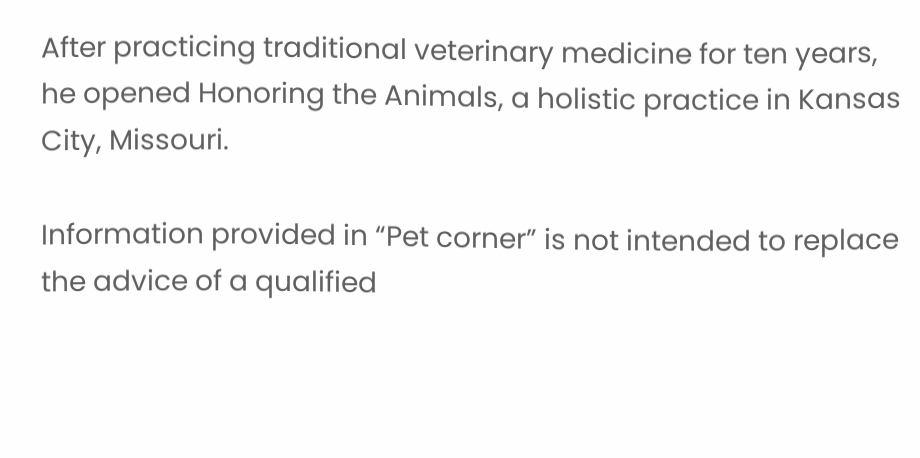After practicing traditional veterinary medicine for ten years, he opened Honoring the Animals, a holistic practice in Kansas City, Missouri.

Information provided in “Pet corner” is not intended to replace the advice of a qualified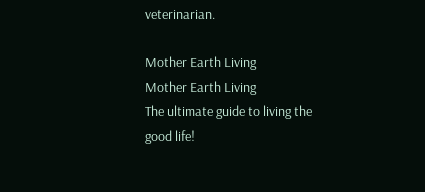veterinarian.

Mother Earth Living
Mother Earth Living
The ultimate guide to living the good life!